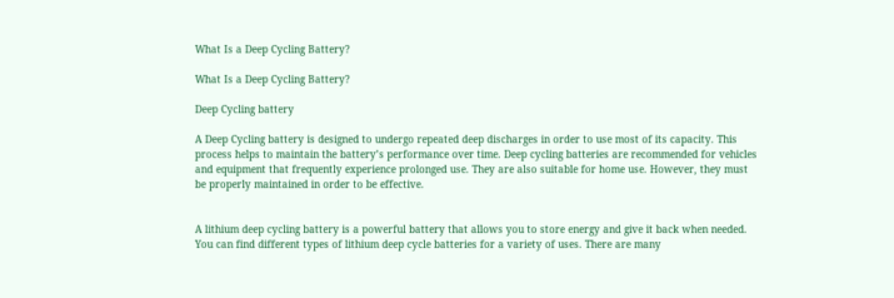What Is a Deep Cycling Battery?

What Is a Deep Cycling Battery?

Deep Cycling battery

A Deep Cycling battery is designed to undergo repeated deep discharges in order to use most of its capacity. This process helps to maintain the battery’s performance over time. Deep cycling batteries are recommended for vehicles and equipment that frequently experience prolonged use. They are also suitable for home use. However, they must be properly maintained in order to be effective.


A lithium deep cycling battery is a powerful battery that allows you to store energy and give it back when needed. You can find different types of lithium deep cycle batteries for a variety of uses. There are many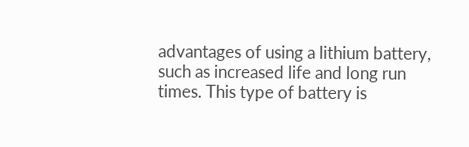advantages of using a lithium battery, such as increased life and long run times. This type of battery is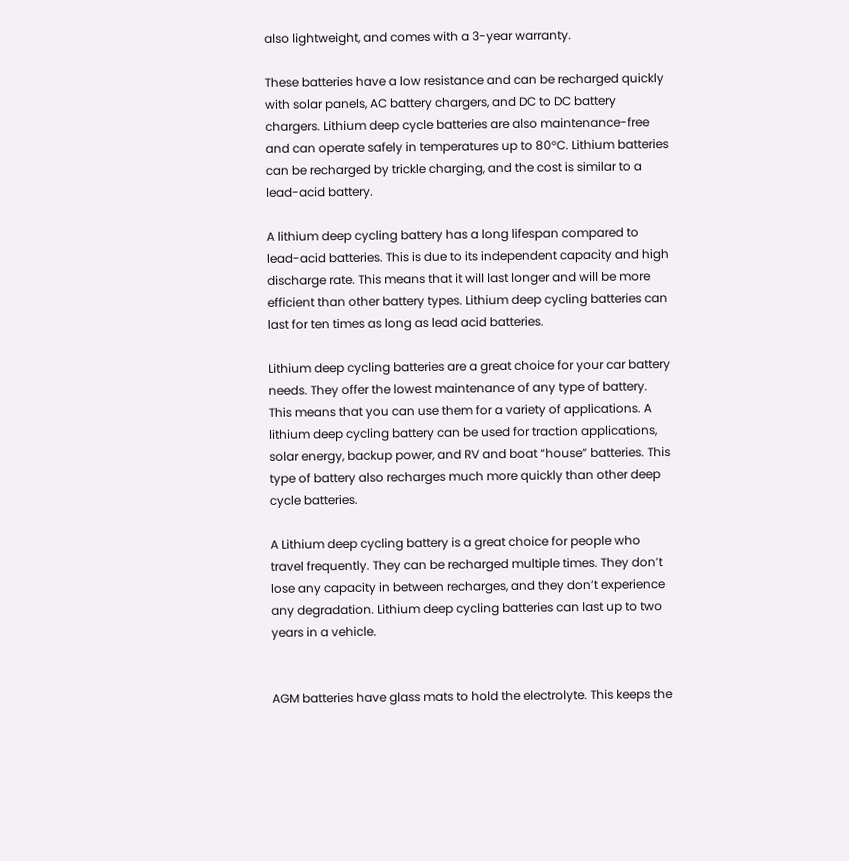also lightweight, and comes with a 3-year warranty.

These batteries have a low resistance and can be recharged quickly with solar panels, AC battery chargers, and DC to DC battery chargers. Lithium deep cycle batteries are also maintenance-free and can operate safely in temperatures up to 80°C. Lithium batteries can be recharged by trickle charging, and the cost is similar to a lead-acid battery.

A lithium deep cycling battery has a long lifespan compared to lead-acid batteries. This is due to its independent capacity and high discharge rate. This means that it will last longer and will be more efficient than other battery types. Lithium deep cycling batteries can last for ten times as long as lead acid batteries.

Lithium deep cycling batteries are a great choice for your car battery needs. They offer the lowest maintenance of any type of battery. This means that you can use them for a variety of applications. A lithium deep cycling battery can be used for traction applications, solar energy, backup power, and RV and boat “house” batteries. This type of battery also recharges much more quickly than other deep cycle batteries.

A Lithium deep cycling battery is a great choice for people who travel frequently. They can be recharged multiple times. They don’t lose any capacity in between recharges, and they don’t experience any degradation. Lithium deep cycling batteries can last up to two years in a vehicle.


AGM batteries have glass mats to hold the electrolyte. This keeps the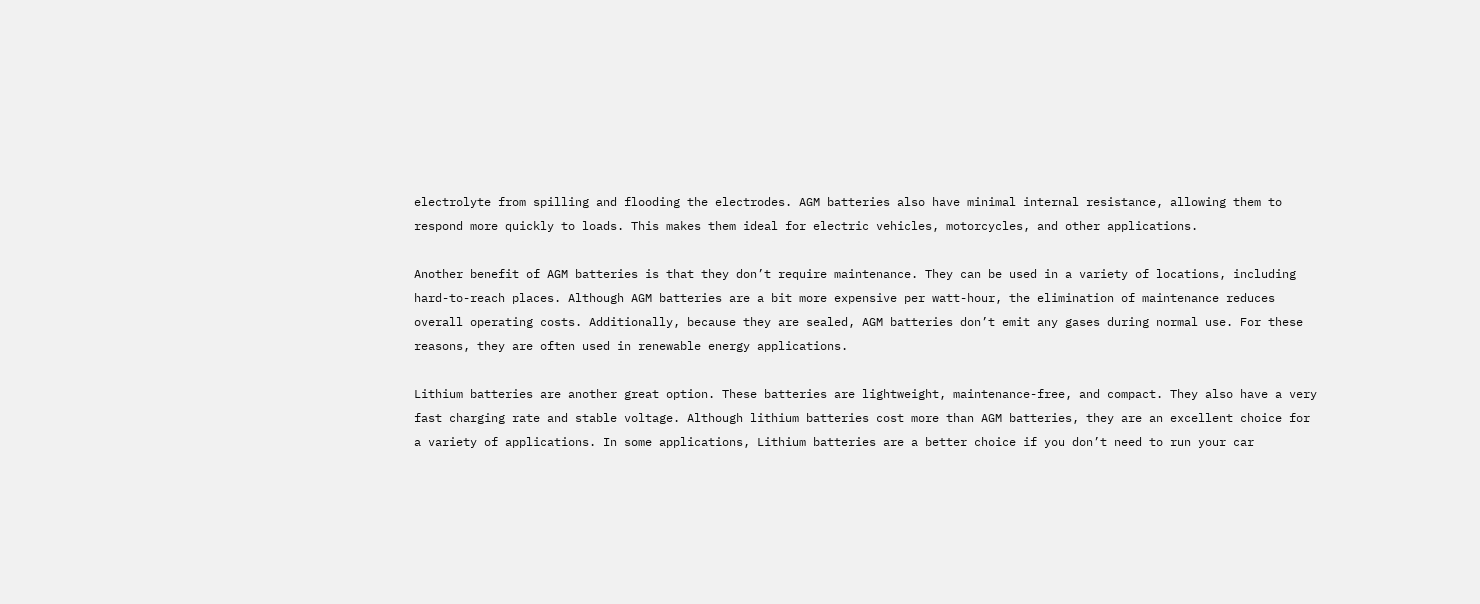electrolyte from spilling and flooding the electrodes. AGM batteries also have minimal internal resistance, allowing them to respond more quickly to loads. This makes them ideal for electric vehicles, motorcycles, and other applications.

Another benefit of AGM batteries is that they don’t require maintenance. They can be used in a variety of locations, including hard-to-reach places. Although AGM batteries are a bit more expensive per watt-hour, the elimination of maintenance reduces overall operating costs. Additionally, because they are sealed, AGM batteries don’t emit any gases during normal use. For these reasons, they are often used in renewable energy applications.

Lithium batteries are another great option. These batteries are lightweight, maintenance-free, and compact. They also have a very fast charging rate and stable voltage. Although lithium batteries cost more than AGM batteries, they are an excellent choice for a variety of applications. In some applications, Lithium batteries are a better choice if you don’t need to run your car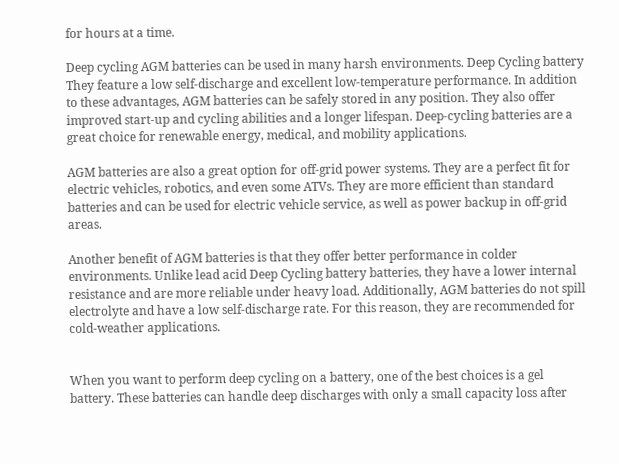for hours at a time.

Deep cycling AGM batteries can be used in many harsh environments. Deep Cycling battery They feature a low self-discharge and excellent low-temperature performance. In addition to these advantages, AGM batteries can be safely stored in any position. They also offer improved start-up and cycling abilities and a longer lifespan. Deep-cycling batteries are a great choice for renewable energy, medical, and mobility applications.

AGM batteries are also a great option for off-grid power systems. They are a perfect fit for electric vehicles, robotics, and even some ATVs. They are more efficient than standard batteries and can be used for electric vehicle service, as well as power backup in off-grid areas.

Another benefit of AGM batteries is that they offer better performance in colder environments. Unlike lead acid Deep Cycling battery batteries, they have a lower internal resistance and are more reliable under heavy load. Additionally, AGM batteries do not spill electrolyte and have a low self-discharge rate. For this reason, they are recommended for cold-weather applications.


When you want to perform deep cycling on a battery, one of the best choices is a gel battery. These batteries can handle deep discharges with only a small capacity loss after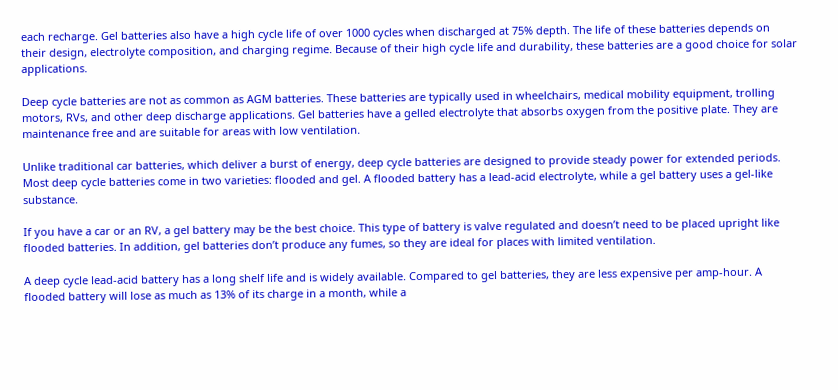each recharge. Gel batteries also have a high cycle life of over 1000 cycles when discharged at 75% depth. The life of these batteries depends on their design, electrolyte composition, and charging regime. Because of their high cycle life and durability, these batteries are a good choice for solar applications.

Deep cycle batteries are not as common as AGM batteries. These batteries are typically used in wheelchairs, medical mobility equipment, trolling motors, RVs, and other deep discharge applications. Gel batteries have a gelled electrolyte that absorbs oxygen from the positive plate. They are maintenance free and are suitable for areas with low ventilation.

Unlike traditional car batteries, which deliver a burst of energy, deep cycle batteries are designed to provide steady power for extended periods. Most deep cycle batteries come in two varieties: flooded and gel. A flooded battery has a lead-acid electrolyte, while a gel battery uses a gel-like substance.

If you have a car or an RV, a gel battery may be the best choice. This type of battery is valve regulated and doesn’t need to be placed upright like flooded batteries. In addition, gel batteries don’t produce any fumes, so they are ideal for places with limited ventilation.

A deep cycle lead-acid battery has a long shelf life and is widely available. Compared to gel batteries, they are less expensive per amp-hour. A flooded battery will lose as much as 13% of its charge in a month, while a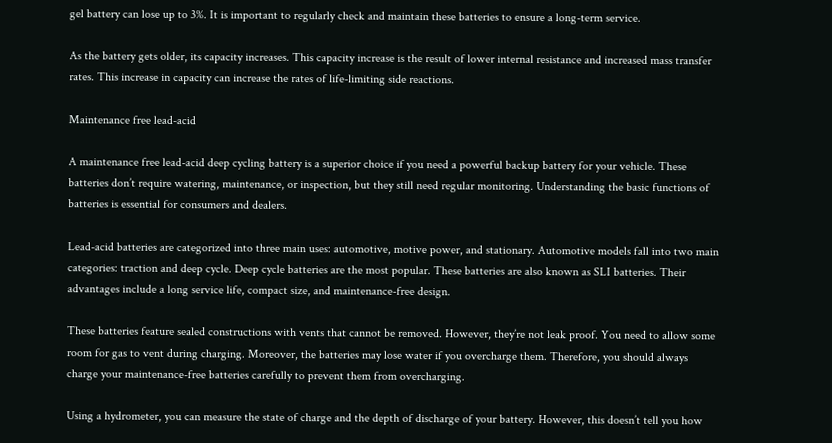gel battery can lose up to 3%. It is important to regularly check and maintain these batteries to ensure a long-term service.

As the battery gets older, its capacity increases. This capacity increase is the result of lower internal resistance and increased mass transfer rates. This increase in capacity can increase the rates of life-limiting side reactions.

Maintenance free lead-acid

A maintenance free lead-acid deep cycling battery is a superior choice if you need a powerful backup battery for your vehicle. These batteries don’t require watering, maintenance, or inspection, but they still need regular monitoring. Understanding the basic functions of batteries is essential for consumers and dealers.

Lead-acid batteries are categorized into three main uses: automotive, motive power, and stationary. Automotive models fall into two main categories: traction and deep cycle. Deep cycle batteries are the most popular. These batteries are also known as SLI batteries. Their advantages include a long service life, compact size, and maintenance-free design.

These batteries feature sealed constructions with vents that cannot be removed. However, they’re not leak proof. You need to allow some room for gas to vent during charging. Moreover, the batteries may lose water if you overcharge them. Therefore, you should always charge your maintenance-free batteries carefully to prevent them from overcharging.

Using a hydrometer, you can measure the state of charge and the depth of discharge of your battery. However, this doesn’t tell you how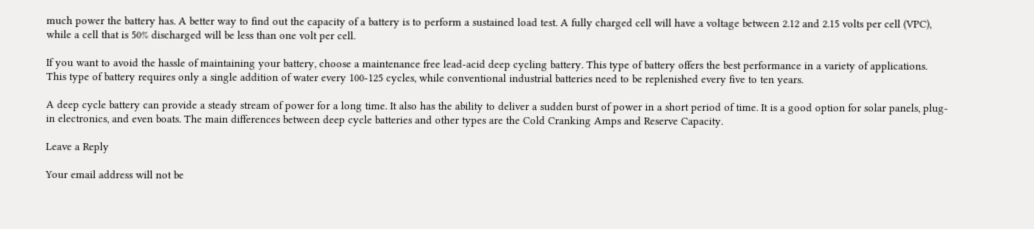much power the battery has. A better way to find out the capacity of a battery is to perform a sustained load test. A fully charged cell will have a voltage between 2.12 and 2.15 volts per cell (VPC), while a cell that is 50% discharged will be less than one volt per cell.

If you want to avoid the hassle of maintaining your battery, choose a maintenance free lead-acid deep cycling battery. This type of battery offers the best performance in a variety of applications. This type of battery requires only a single addition of water every 100-125 cycles, while conventional industrial batteries need to be replenished every five to ten years.

A deep cycle battery can provide a steady stream of power for a long time. It also has the ability to deliver a sudden burst of power in a short period of time. It is a good option for solar panels, plug-in electronics, and even boats. The main differences between deep cycle batteries and other types are the Cold Cranking Amps and Reserve Capacity.

Leave a Reply

Your email address will not be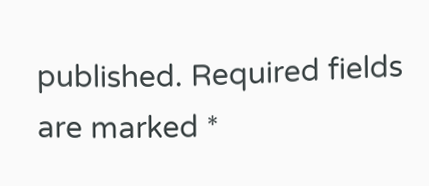published. Required fields are marked *